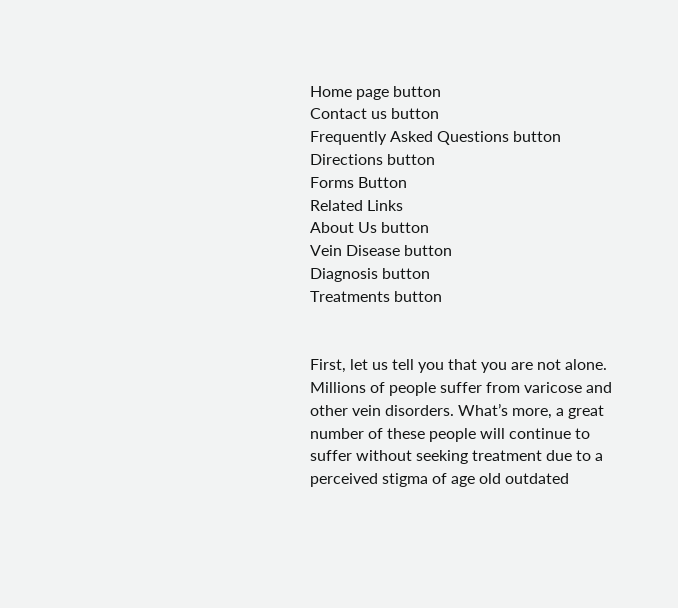Home page button
Contact us button
Frequently Asked Questions button
Directions button
Forms Button
Related Links
About Us button
Vein Disease button
Diagnosis button
Treatments button


First, let us tell you that you are not alone. Millions of people suffer from varicose and other vein disorders. What’s more, a great number of these people will continue to suffer without seeking treatment due to a perceived stigma of age old outdated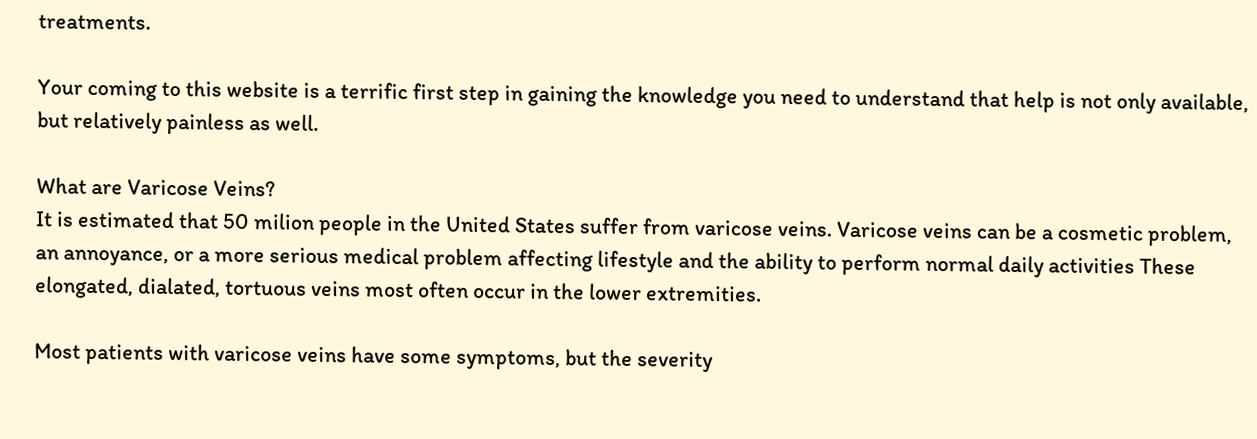treatments.

Your coming to this website is a terrific first step in gaining the knowledge you need to understand that help is not only available, but relatively painless as well.

What are Varicose Veins?
It is estimated that 50 milion people in the United States suffer from varicose veins. Varicose veins can be a cosmetic problem, an annoyance, or a more serious medical problem affecting lifestyle and the ability to perform normal daily activities These elongated, dialated, tortuous veins most often occur in the lower extremities.

Most patients with varicose veins have some symptoms, but the severity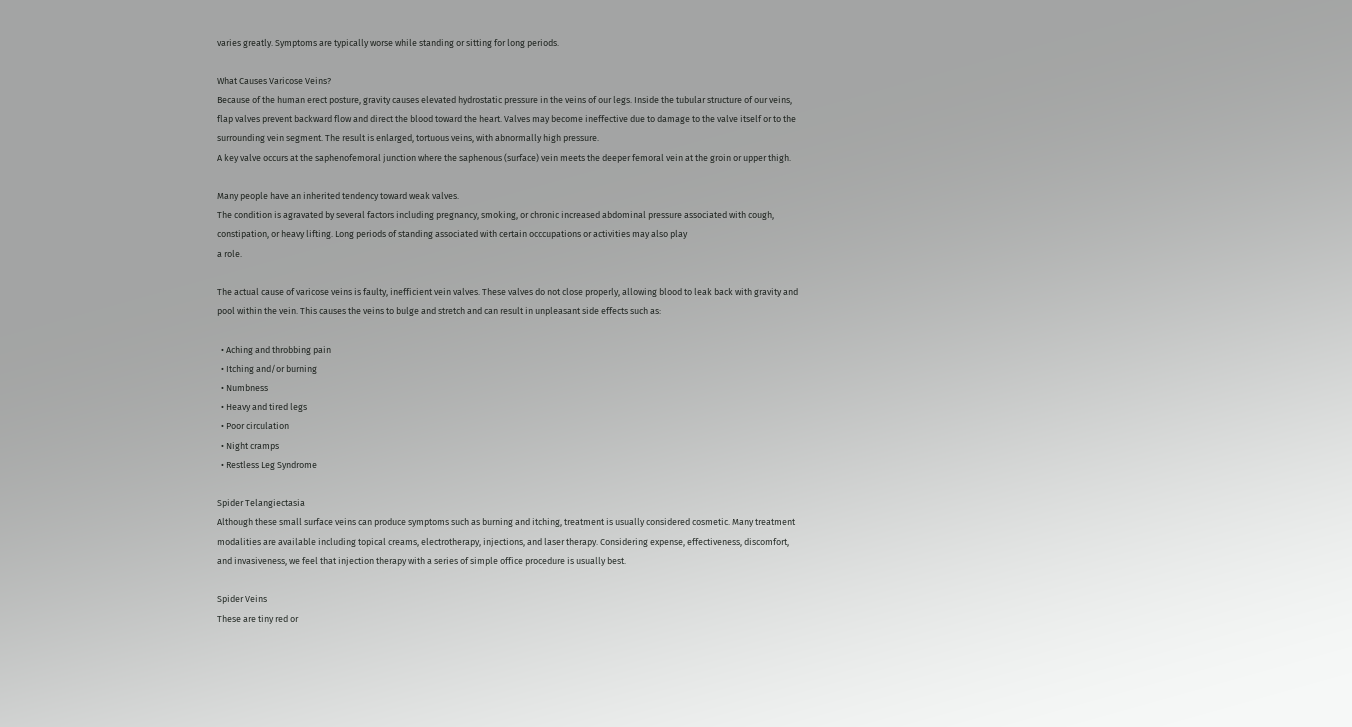varies greatly. Symptoms are typically worse while standing or sitting for long periods.

What Causes Varicose Veins?
Because of the human erect posture, gravity causes elevated hydrostatic pressure in the veins of our legs. Inside the tubular structure of our veins, flap valves prevent backward flow and direct the blood toward the heart. Valves may become ineffective due to damage to the valve itself or to the surrounding vein segment. The result is enlarged, tortuous veins, with abnormally high pressure.
A key valve occurs at the saphenofemoral junction where the saphenous (surface) vein meets the deeper femoral vein at the groin or upper thigh.

Many people have an inherited tendency toward weak valves.
The condition is agravated by several factors including pregnancy, smoking, or chronic increased abdominal pressure associated with cough, constipation, or heavy lifting. Long periods of standing associated with certain occcupations or activities may also play
a role.

The actual cause of varicose veins is faulty, inefficient vein valves. These valves do not close properly, allowing blood to leak back with gravity and pool within the vein. This causes the veins to bulge and stretch and can result in unpleasant side effects such as:

  • Aching and throbbing pain
  • Itching and/or burning
  • Numbness
  • Heavy and tired legs
  • Poor circulation
  • Night cramps
  • Restless Leg Syndrome

Spider Telangiectasia
Although these small surface veins can produce symptoms such as burning and itching, treatment is usually considered cosmetic. Many treatment modalities are available including topical creams, electrotherapy, injections, and laser therapy. Considering expense, effectiveness, discomfort, and invasiveness, we feel that injection therapy with a series of simple office procedure is usually best.

Spider Veins
These are tiny red or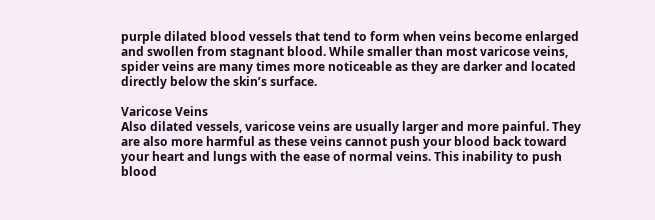purple dilated blood vessels that tend to form when veins become enlarged and swollen from stagnant blood. While smaller than most varicose veins, spider veins are many times more noticeable as they are darker and located directly below the skin’s surface.

Varicose Veins
Also dilated vessels, varicose veins are usually larger and more painful. They are also more harmful as these veins cannot push your blood back toward your heart and lungs with the ease of normal veins. This inability to push blood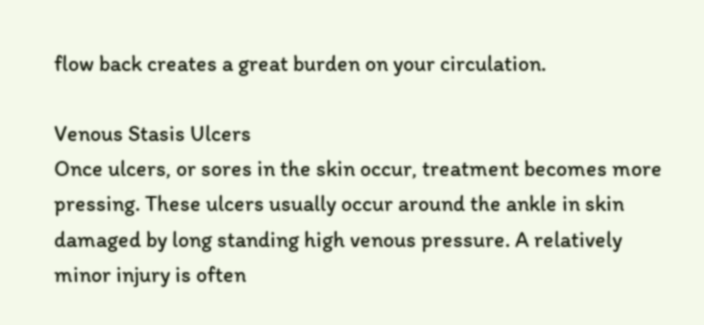flow back creates a great burden on your circulation.

Venous Stasis Ulcers
Once ulcers, or sores in the skin occur, treatment becomes more pressing. These ulcers usually occur around the ankle in skin damaged by long standing high venous pressure. A relatively minor injury is often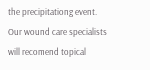the precipitationg event. Our wound care specialists will recomend topical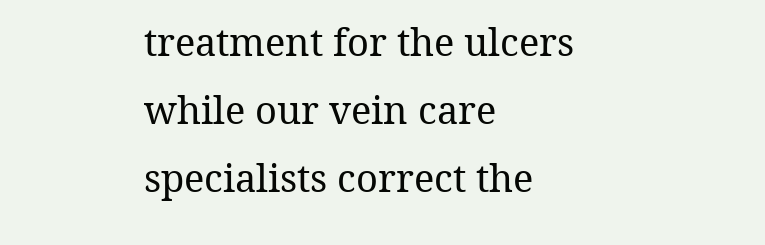treatment for the ulcers while our vein care specialists correct the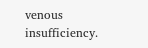venous insufficiency.